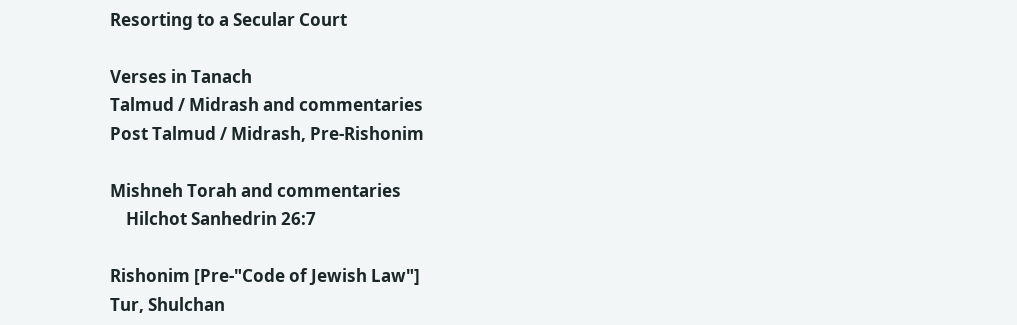Resorting to a Secular Court

Verses in Tanach
Talmud / Midrash and commentaries
Post Talmud / Midrash, Pre-Rishonim

Mishneh Torah and commentaries
    Hilchot Sanhedrin 26:7

Rishonim [Pre-"Code of Jewish Law"]
Tur, Shulchan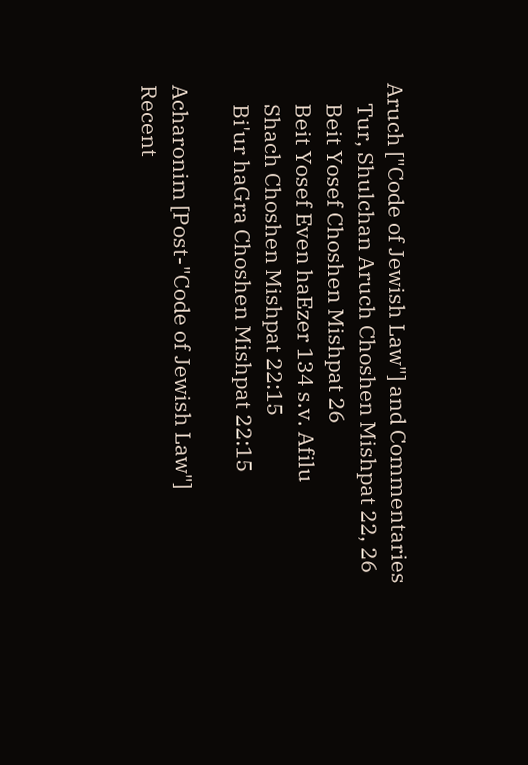Aruch ["Code of Jewish Law"] and Commentaries
    Tur, Shulchan Aruch Choshen Mishpat 22, 26
    Beit Yosef Choshen Mishpat 26
    Beit Yosef Even haEzer 134 s.v. Afilu
    Shach Choshen Mishpat 22:15
    Bi'ur haGra Choshen Mishpat 22:15

Acharonim [Post-"Code of Jewish Law"]
Recent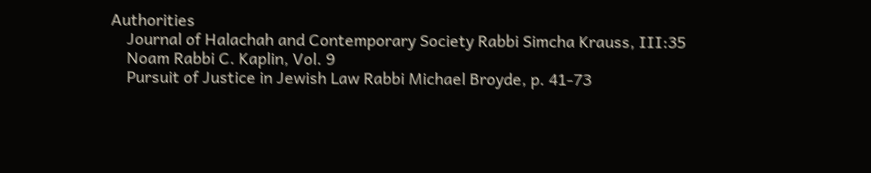Authorities
    Journal of Halachah and Contemporary Society Rabbi Simcha Krauss, III:35
    Noam Rabbi C. Kaplin, Vol. 9
    Pursuit of Justice in Jewish Law Rabbi Michael Broyde, p. 41-73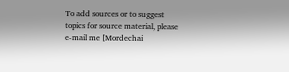To add sources or to suggest topics for source material, please e-mail me [Mordechai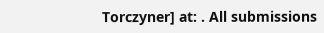Torczyner] at: . All submissions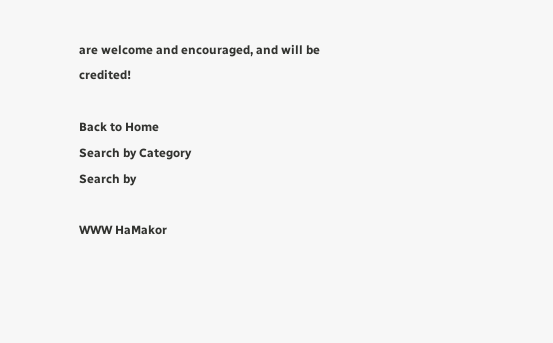are welcome and encouraged, and will be credited!

Back to Home
Search by Category
Search by

WWW HaMakor